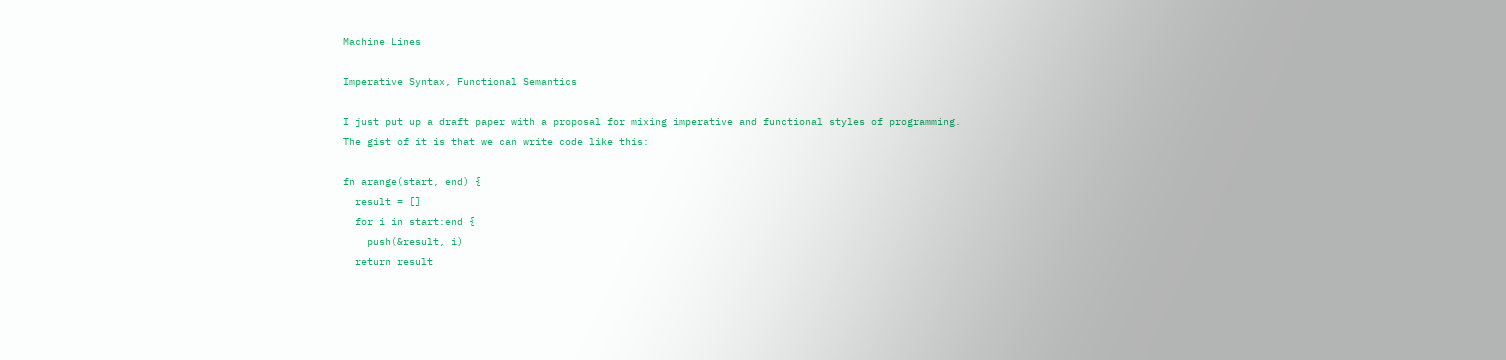Machine Lines

Imperative Syntax, Functional Semantics

I just put up a draft paper with a proposal for mixing imperative and functional styles of programming. The gist of it is that we can write code like this:

fn arange(start, end) {
  result = []
  for i in start:end {
    push(&result, i)
  return result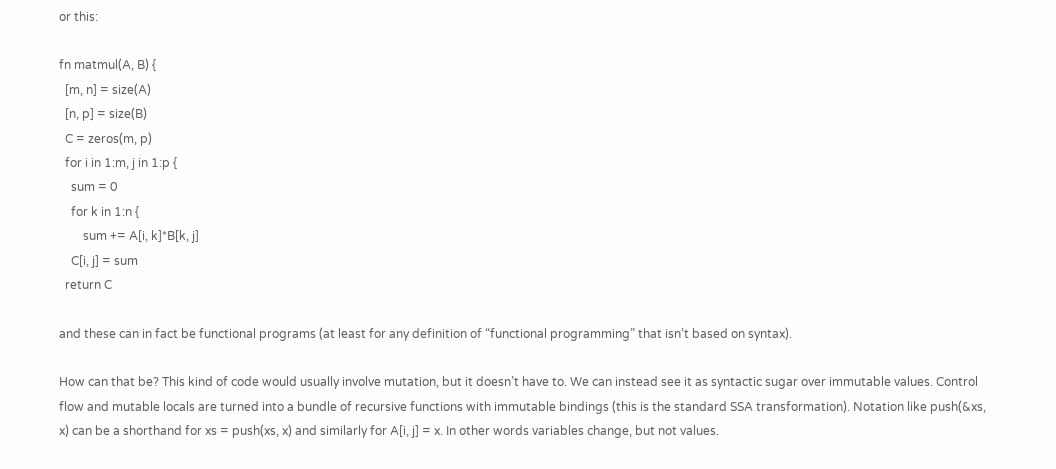or this:

fn matmul(A, B) {
  [m, n] = size(A)
  [n, p] = size(B)
  C = zeros(m, p)
  for i in 1:m, j in 1:p {
    sum = 0
    for k in 1:n {
        sum += A[i, k]*B[k, j]
    C[i, j] = sum
  return C

and these can in fact be functional programs (at least for any definition of “functional programming” that isn’t based on syntax).

How can that be? This kind of code would usually involve mutation, but it doesn’t have to. We can instead see it as syntactic sugar over immutable values. Control flow and mutable locals are turned into a bundle of recursive functions with immutable bindings (this is the standard SSA transformation). Notation like push(&xs, x) can be a shorthand for xs = push(xs, x) and similarly for A[i, j] = x. In other words variables change, but not values.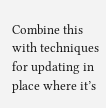Combine this with techniques for updating in place where it’s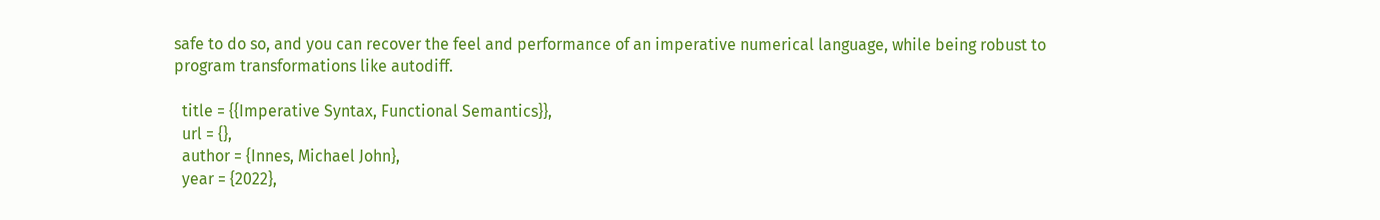safe to do so, and you can recover the feel and performance of an imperative numerical language, while being robust to program transformations like autodiff.

  title = {{Imperative Syntax, Functional Semantics}},
  url = {},
  author = {Innes, Michael John},
  year = {2022},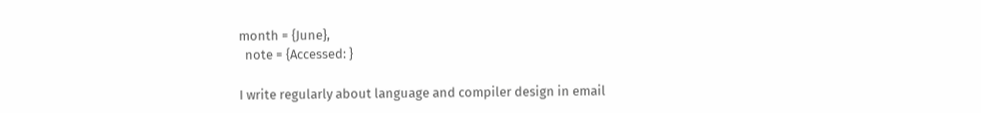month = {June},
  note = {Accessed: }

I write regularly about language and compiler design in email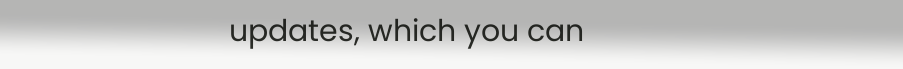updates, which you can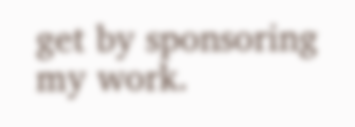get by sponsoring my work.